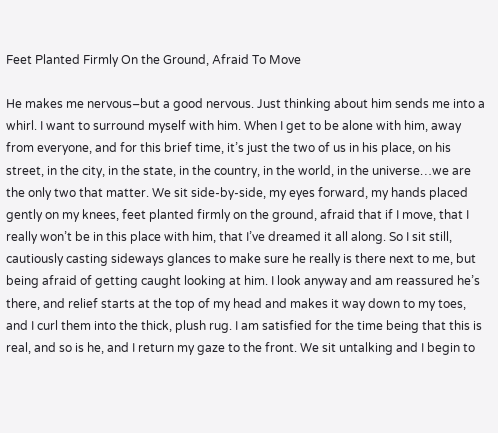Feet Planted Firmly On the Ground, Afraid To Move

He makes me nervous–but a good nervous. Just thinking about him sends me into a whirl. I want to surround myself with him. When I get to be alone with him, away from everyone, and for this brief time, it’s just the two of us in his place, on his street, in the city, in the state, in the country, in the world, in the universe…we are the only two that matter. We sit side-by-side, my eyes forward, my hands placed gently on my knees, feet planted firmly on the ground, afraid that if I move, that I really won’t be in this place with him, that I’ve dreamed it all along. So I sit still, cautiously casting sideways glances to make sure he really is there next to me, but being afraid of getting caught looking at him. I look anyway and am reassured he’s there, and relief starts at the top of my head and makes it way down to my toes, and I curl them into the thick, plush rug. I am satisfied for the time being that this is real, and so is he, and I return my gaze to the front. We sit untalking and I begin to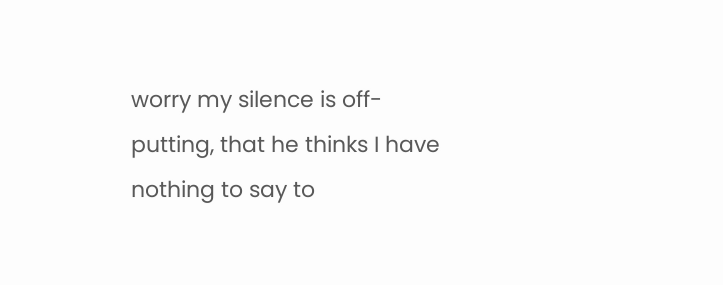worry my silence is off-putting, that he thinks I have nothing to say to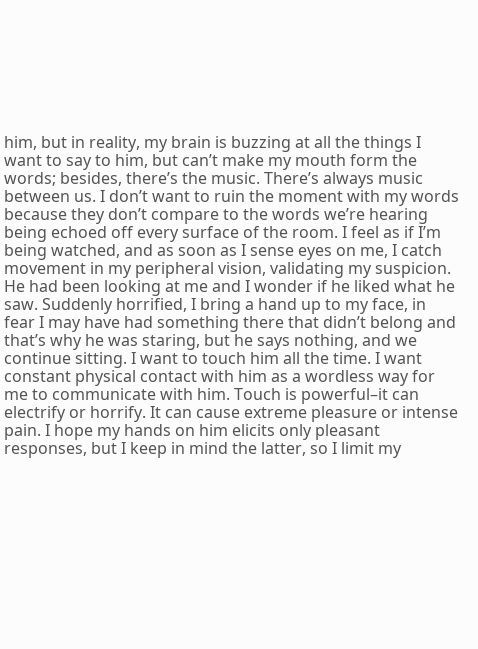him, but in reality, my brain is buzzing at all the things I want to say to him, but can’t make my mouth form the words; besides, there’s the music. There’s always music between us. I don’t want to ruin the moment with my words because they don’t compare to the words we’re hearing being echoed off every surface of the room. I feel as if I’m being watched, and as soon as I sense eyes on me, I catch movement in my peripheral vision, validating my suspicion. He had been looking at me and I wonder if he liked what he saw. Suddenly horrified, I bring a hand up to my face, in fear I may have had something there that didn’t belong and that’s why he was staring, but he says nothing, and we continue sitting. I want to touch him all the time. I want constant physical contact with him as a wordless way for me to communicate with him. Touch is powerful–it can electrify or horrify. It can cause extreme pleasure or intense pain. I hope my hands on him elicits only pleasant responses, but I keep in mind the latter, so I limit my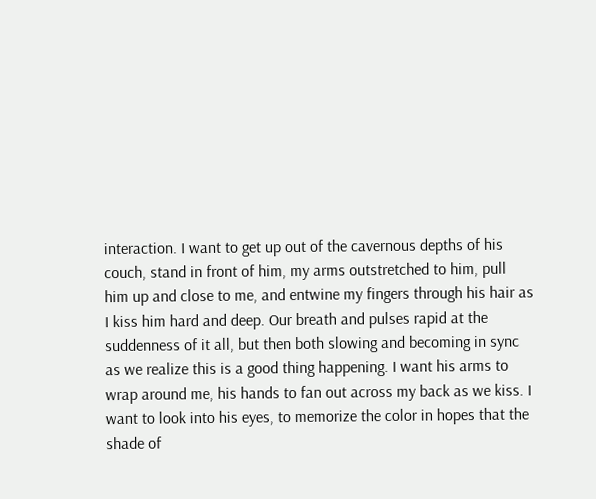interaction. I want to get up out of the cavernous depths of his couch, stand in front of him, my arms outstretched to him, pull him up and close to me, and entwine my fingers through his hair as I kiss him hard and deep. Our breath and pulses rapid at the suddenness of it all, but then both slowing and becoming in sync as we realize this is a good thing happening. I want his arms to wrap around me, his hands to fan out across my back as we kiss. I want to look into his eyes, to memorize the color in hopes that the shade of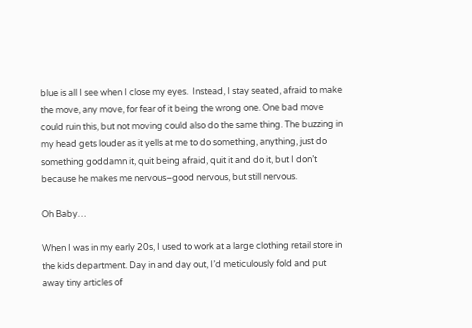blue is all I see when I close my eyes.  Instead, I stay seated, afraid to make the move, any move, for fear of it being the wrong one. One bad move could ruin this, but not moving could also do the same thing. The buzzing in my head gets louder as it yells at me to do something, anything, just do something goddamn it, quit being afraid, quit it and do it, but I don’t because he makes me nervous–good nervous, but still nervous.

Oh Baby…

When I was in my early 20s, I used to work at a large clothing retail store in the kids department. Day in and day out, I’d meticulously fold and put away tiny articles of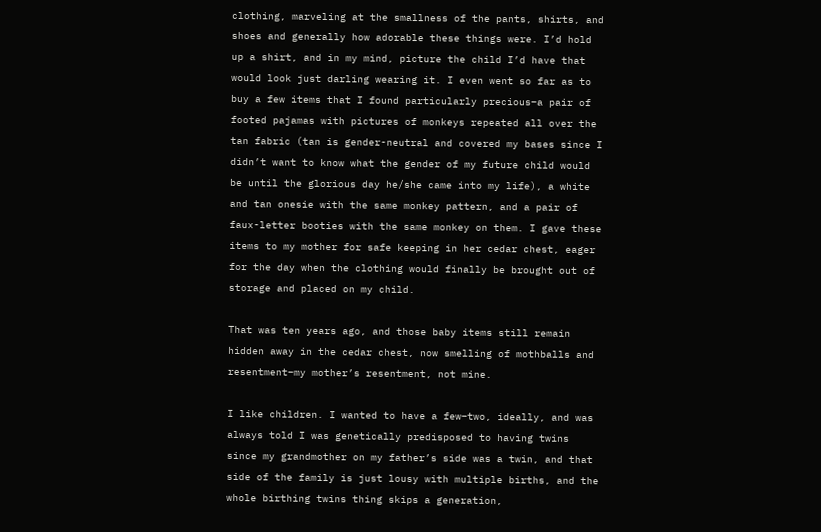clothing, marveling at the smallness of the pants, shirts, and shoes and generally how adorable these things were. I’d hold up a shirt, and in my mind, picture the child I’d have that would look just darling wearing it. I even went so far as to buy a few items that I found particularly precious–a pair of footed pajamas with pictures of monkeys repeated all over the tan fabric (tan is gender-neutral and covered my bases since I didn’t want to know what the gender of my future child would be until the glorious day he/she came into my life), a white and tan onesie with the same monkey pattern, and a pair of faux-letter booties with the same monkey on them. I gave these items to my mother for safe keeping in her cedar chest, eager for the day when the clothing would finally be brought out of storage and placed on my child.

That was ten years ago, and those baby items still remain hidden away in the cedar chest, now smelling of mothballs and resentment–my mother’s resentment, not mine.

I like children. I wanted to have a few–two, ideally, and was always told I was genetically predisposed to having twins since my grandmother on my father’s side was a twin, and that side of the family is just lousy with multiple births, and the whole birthing twins thing skips a generation,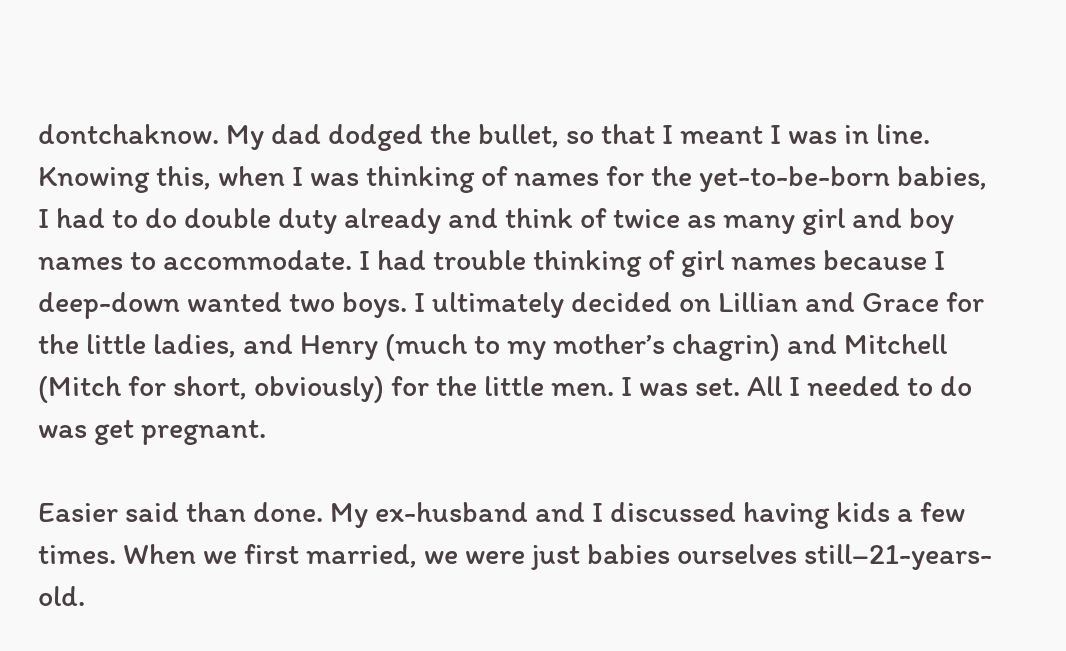dontchaknow. My dad dodged the bullet, so that I meant I was in line. Knowing this, when I was thinking of names for the yet-to-be-born babies, I had to do double duty already and think of twice as many girl and boy names to accommodate. I had trouble thinking of girl names because I deep-down wanted two boys. I ultimately decided on Lillian and Grace for the little ladies, and Henry (much to my mother’s chagrin) and Mitchell (Mitch for short, obviously) for the little men. I was set. All I needed to do was get pregnant.

Easier said than done. My ex-husband and I discussed having kids a few times. When we first married, we were just babies ourselves still–21-years-old.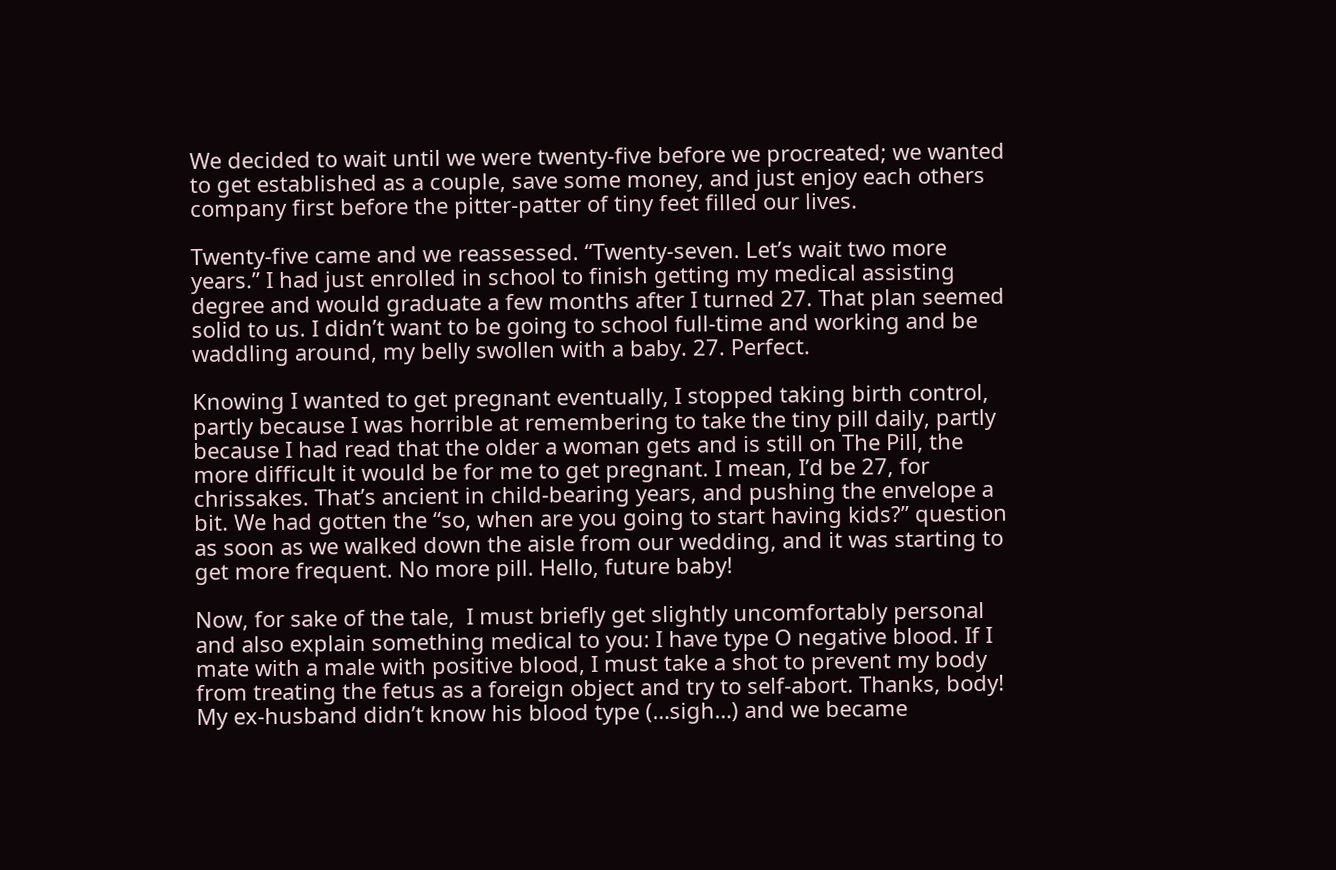We decided to wait until we were twenty-five before we procreated; we wanted to get established as a couple, save some money, and just enjoy each others company first before the pitter-patter of tiny feet filled our lives.

Twenty-five came and we reassessed. “Twenty-seven. Let’s wait two more years.” I had just enrolled in school to finish getting my medical assisting degree and would graduate a few months after I turned 27. That plan seemed solid to us. I didn’t want to be going to school full-time and working and be waddling around, my belly swollen with a baby. 27. Perfect.

Knowing I wanted to get pregnant eventually, I stopped taking birth control, partly because I was horrible at remembering to take the tiny pill daily, partly because I had read that the older a woman gets and is still on The Pill, the more difficult it would be for me to get pregnant. I mean, I’d be 27, for chrissakes. That’s ancient in child-bearing years, and pushing the envelope a bit. We had gotten the “so, when are you going to start having kids?” question as soon as we walked down the aisle from our wedding, and it was starting to get more frequent. No more pill. Hello, future baby!

Now, for sake of the tale,  I must briefly get slightly uncomfortably personal and also explain something medical to you: I have type O negative blood. If I mate with a male with positive blood, I must take a shot to prevent my body from treating the fetus as a foreign object and try to self-abort. Thanks, body! My ex-husband didn’t know his blood type (…sigh…) and we became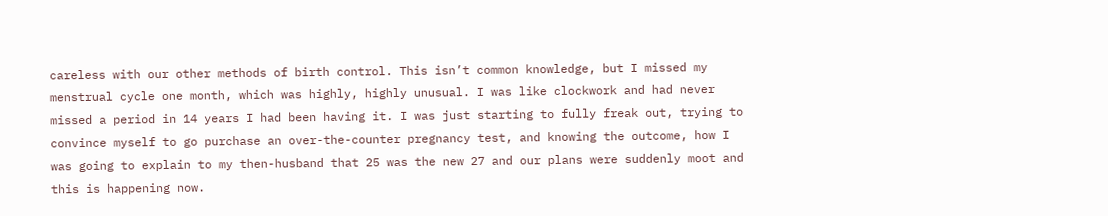careless with our other methods of birth control. This isn’t common knowledge, but I missed my menstrual cycle one month, which was highly, highly unusual. I was like clockwork and had never missed a period in 14 years I had been having it. I was just starting to fully freak out, trying to convince myself to go purchase an over-the-counter pregnancy test, and knowing the outcome, how I was going to explain to my then-husband that 25 was the new 27 and our plans were suddenly moot and this is happening now.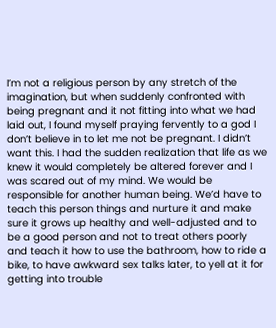I’m not a religious person by any stretch of the imagination, but when suddenly confronted with being pregnant and it not fitting into what we had laid out, I found myself praying fervently to a god I don’t believe in to let me not be pregnant. I didn’t want this. I had the sudden realization that life as we knew it would completely be altered forever and I was scared out of my mind. We would be responsible for another human being. We’d have to teach this person things and nurture it and make sure it grows up healthy and well-adjusted and to be a good person and not to treat others poorly and teach it how to use the bathroom, how to ride a bike, to have awkward sex talks later, to yell at it for getting into trouble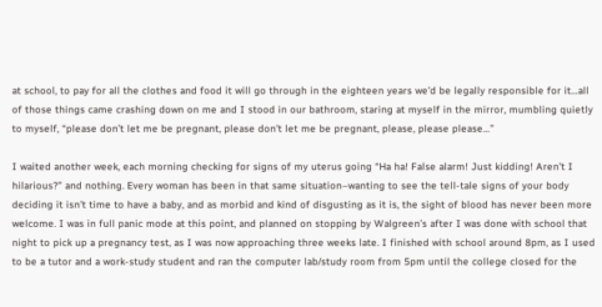at school, to pay for all the clothes and food it will go through in the eighteen years we’d be legally responsible for it…all of those things came crashing down on me and I stood in our bathroom, staring at myself in the mirror, mumbling quietly to myself, “please don’t let me be pregnant, please don’t let me be pregnant, please, please please…”

I waited another week, each morning checking for signs of my uterus going “Ha ha! False alarm! Just kidding! Aren’t I hilarious?” and nothing. Every woman has been in that same situation–wanting to see the tell-tale signs of your body deciding it isn’t time to have a baby, and as morbid and kind of disgusting as it is, the sight of blood has never been more welcome. I was in full panic mode at this point, and planned on stopping by Walgreen’s after I was done with school that night to pick up a pregnancy test, as I was now approaching three weeks late. I finished with school around 8pm, as I used to be a tutor and a work-study student and ran the computer lab/study room from 5pm until the college closed for the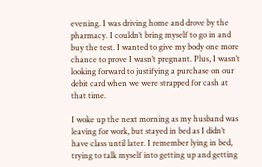evening. I was driving home and drove by the pharmacy. I couldn’t bring myself to go in and buy the test. I wanted to give my body one more chance to prove I wasn’t pregnant. Plus, I wasn’t looking forward to justifying a purchase on our debit card when we were strapped for cash at that time.

I woke up the next morning as my husband was leaving for work, but stayed in bed as I didn’t have class until later. I remember lying in bed, trying to talk myself into getting up and getting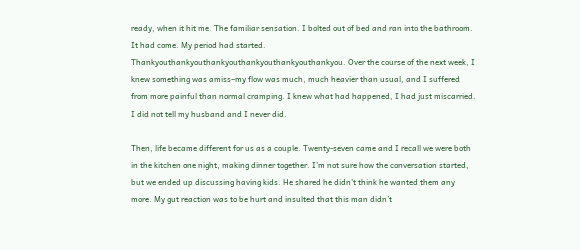ready, when it hit me. The familiar sensation. I bolted out of bed and ran into the bathroom. It had come. My period had started. Thankyouthankyouthankyouthankyouthankyouthankyou. Over the course of the next week, I knew something was amiss–my flow was much, much heavier than usual, and I suffered from more painful than normal cramping. I knew what had happened, I had just miscarried. I did not tell my husband and I never did.

Then, life became different for us as a couple. Twenty-seven came and I recall we were both in the kitchen one night, making dinner together. I’m not sure how the conversation started, but we ended up discussing having kids. He shared he didn’t think he wanted them any more. My gut reaction was to be hurt and insulted that this man didn’t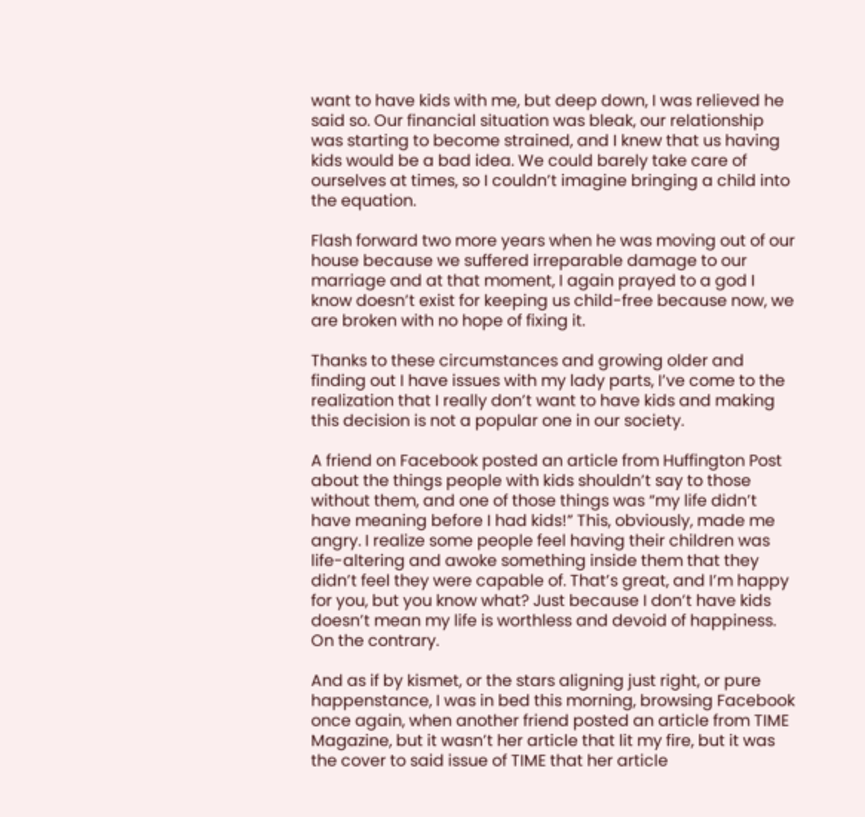want to have kids with me, but deep down, I was relieved he said so. Our financial situation was bleak, our relationship was starting to become strained, and I knew that us having kids would be a bad idea. We could barely take care of ourselves at times, so I couldn’t imagine bringing a child into the equation.

Flash forward two more years when he was moving out of our house because we suffered irreparable damage to our marriage and at that moment, I again prayed to a god I know doesn’t exist for keeping us child-free because now, we are broken with no hope of fixing it.

Thanks to these circumstances and growing older and finding out I have issues with my lady parts, I’ve come to the realization that I really don’t want to have kids and making this decision is not a popular one in our society.

A friend on Facebook posted an article from Huffington Post about the things people with kids shouldn’t say to those without them, and one of those things was “my life didn’t have meaning before I had kids!” This, obviously, made me angry. I realize some people feel having their children was life-altering and awoke something inside them that they didn’t feel they were capable of. That’s great, and I’m happy for you, but you know what? Just because I don’t have kids doesn’t mean my life is worthless and devoid of happiness. On the contrary.

And as if by kismet, or the stars aligning just right, or pure happenstance, I was in bed this morning, browsing Facebook once again, when another friend posted an article from TIME Magazine, but it wasn’t her article that lit my fire, but it was the cover to said issue of TIME that her article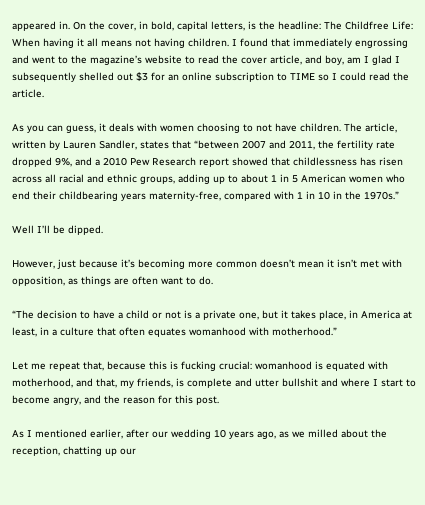appeared in. On the cover, in bold, capital letters, is the headline: The Childfree Life: When having it all means not having children. I found that immediately engrossing and went to the magazine’s website to read the cover article, and boy, am I glad I subsequently shelled out $3 for an online subscription to TIME so I could read the article.

As you can guess, it deals with women choosing to not have children. The article, written by Lauren Sandler, states that “between 2007 and 2011, the fertility rate dropped 9%, and a 2010 Pew Research report showed that childlessness has risen across all racial and ethnic groups, adding up to about 1 in 5 American women who end their childbearing years maternity-free, compared with 1 in 10 in the 1970s.”

Well I’ll be dipped.

However, just because it’s becoming more common doesn’t mean it isn’t met with opposition, as things are often want to do.

“The decision to have a child or not is a private one, but it takes place, in America at least, in a culture that often equates womanhood with motherhood.”

Let me repeat that, because this is fucking crucial: womanhood is equated with motherhood, and that, my friends, is complete and utter bullshit and where I start to become angry, and the reason for this post.

As I mentioned earlier, after our wedding 10 years ago, as we milled about the reception, chatting up our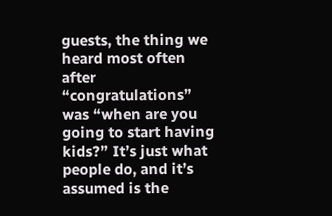guests, the thing we heard most often after “congratulations” was “when are you going to start having kids?” It’s just what people do, and it’s assumed is the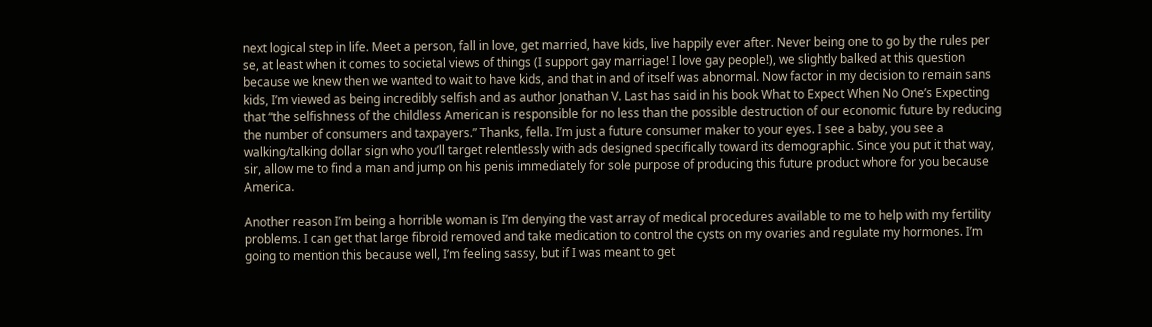next logical step in life. Meet a person, fall in love, get married, have kids, live happily ever after. Never being one to go by the rules per se, at least when it comes to societal views of things (I support gay marriage! I love gay people!), we slightly balked at this question because we knew then we wanted to wait to have kids, and that in and of itself was abnormal. Now factor in my decision to remain sans kids, I’m viewed as being incredibly selfish and as author Jonathan V. Last has said in his book What to Expect When No One’s Expecting that “the selfishness of the childless American is responsible for no less than the possible destruction of our economic future by reducing the number of consumers and taxpayers.” Thanks, fella. I’m just a future consumer maker to your eyes. I see a baby, you see a walking/talking dollar sign who you’ll target relentlessly with ads designed specifically toward its demographic. Since you put it that way, sir, allow me to find a man and jump on his penis immediately for sole purpose of producing this future product whore for you because America.

Another reason I’m being a horrible woman is I’m denying the vast array of medical procedures available to me to help with my fertility problems. I can get that large fibroid removed and take medication to control the cysts on my ovaries and regulate my hormones. I’m going to mention this because well, I’m feeling sassy, but if I was meant to get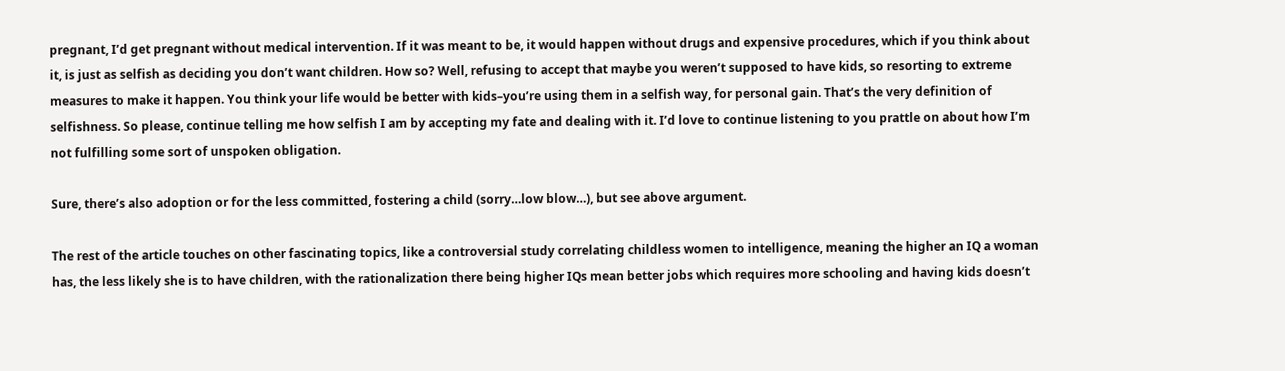pregnant, I’d get pregnant without medical intervention. If it was meant to be, it would happen without drugs and expensive procedures, which if you think about it, is just as selfish as deciding you don’t want children. How so? Well, refusing to accept that maybe you weren’t supposed to have kids, so resorting to extreme measures to make it happen. You think your life would be better with kids–you’re using them in a selfish way, for personal gain. That’s the very definition of selfishness. So please, continue telling me how selfish I am by accepting my fate and dealing with it. I’d love to continue listening to you prattle on about how I’m not fulfilling some sort of unspoken obligation.

Sure, there’s also adoption or for the less committed, fostering a child (sorry…low blow…), but see above argument.

The rest of the article touches on other fascinating topics, like a controversial study correlating childless women to intelligence, meaning the higher an IQ a woman has, the less likely she is to have children, with the rationalization there being higher IQs mean better jobs which requires more schooling and having kids doesn’t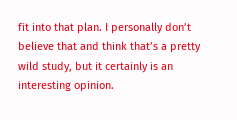fit into that plan. I personally don’t believe that and think that’s a pretty wild study, but it certainly is an interesting opinion.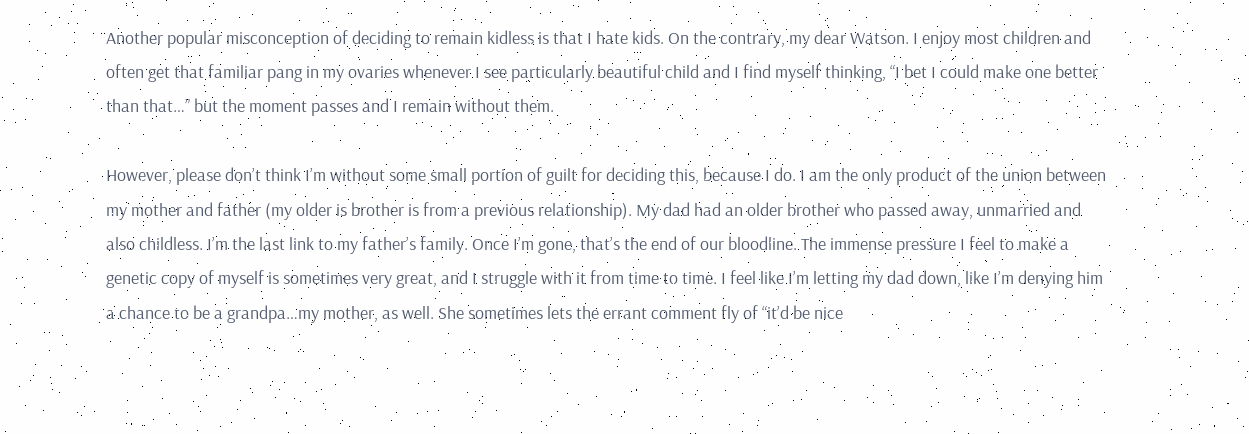Another popular misconception of deciding to remain kidless is that I hate kids. On the contrary, my dear Watson. I enjoy most children and often get that familiar pang in my ovaries whenever I see particularly beautiful child and I find myself thinking, “I bet I could make one better than that…” but the moment passes and I remain without them.

However, please don’t think I’m without some small portion of guilt for deciding this, because I do. I am the only product of the union between my mother and father (my older is brother is from a previous relationship). My dad had an older brother who passed away, unmarried and also childless. I’m the last link to my father’s family. Once I’m gone, that’s the end of our bloodline. The immense pressure I feel to make a genetic copy of myself is sometimes very great, and I struggle with it from time to time. I feel like I’m letting my dad down, like I’m denying him a chance to be a grandpa…my mother, as well. She sometimes lets the errant comment fly of “it’d be nice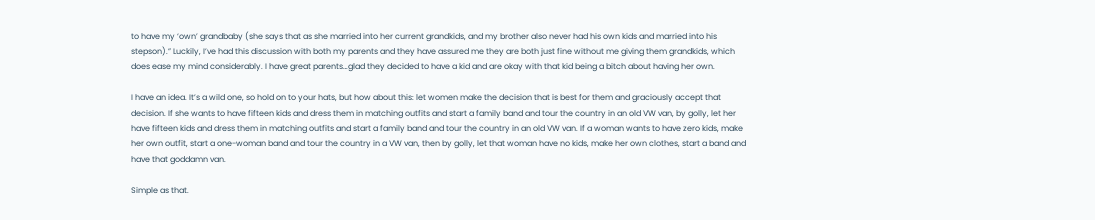to have my ‘own’ grandbaby (she says that as she married into her current grandkids, and my brother also never had his own kids and married into his stepson).” Luckily, I’ve had this discussion with both my parents and they have assured me they are both just fine without me giving them grandkids, which does ease my mind considerably. I have great parents…glad they decided to have a kid and are okay with that kid being a bitch about having her own.

I have an idea. It’s a wild one, so hold on to your hats, but how about this: let women make the decision that is best for them and graciously accept that decision. If she wants to have fifteen kids and dress them in matching outfits and start a family band and tour the country in an old VW van, by golly, let her have fifteen kids and dress them in matching outfits and start a family band and tour the country in an old VW van. If a woman wants to have zero kids, make her own outfit, start a one-woman band and tour the country in a VW van, then by golly, let that woman have no kids, make her own clothes, start a band and have that goddamn van.

Simple as that.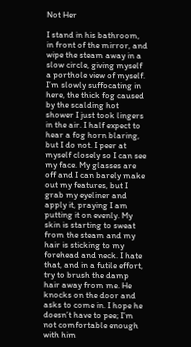Not Her

I stand in his bathroom, in front of the mirror, and wipe the steam away in a slow circle, giving myself a porthole view of myself. I’m slowly suffocating in here, the thick fog caused by the scalding hot shower I just took lingers in the air. I half expect to hear a fog horn blaring, but I do not. I peer at myself closely so I can see my face. My glasses are off and I can barely make out my features, but I grab my eyeliner and apply it, praying I am putting it on evenly. My skin is starting to sweat from the steam and my hair is sticking to my forehead and neck. I hate that, and in a futile effort, try to brush the damp hair away from me. He knocks on the door and asks to come in. I hope he doesn’t have to pee; I’m not comfortable enough with him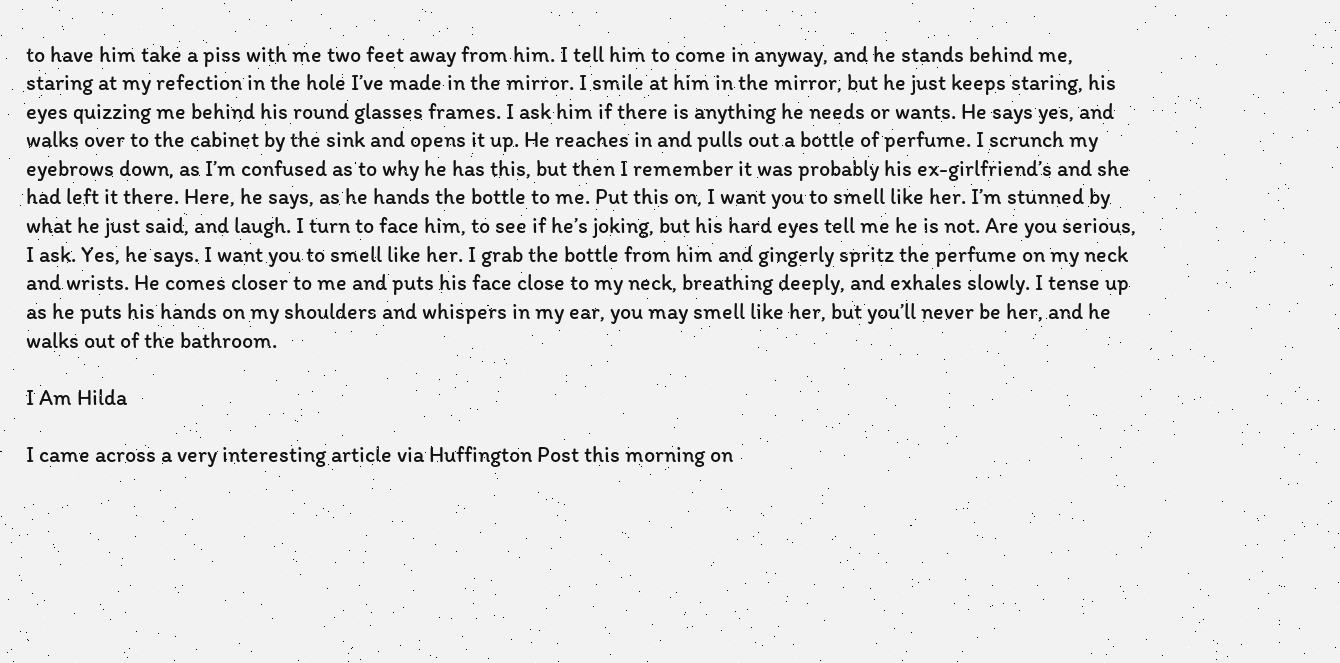to have him take a piss with me two feet away from him. I tell him to come in anyway, and he stands behind me, staring at my refection in the hole I’ve made in the mirror. I smile at him in the mirror, but he just keeps staring, his eyes quizzing me behind his round glasses frames. I ask him if there is anything he needs or wants. He says yes, and walks over to the cabinet by the sink and opens it up. He reaches in and pulls out a bottle of perfume. I scrunch my eyebrows down, as I’m confused as to why he has this, but then I remember it was probably his ex-girlfriend’s and she had left it there. Here, he says, as he hands the bottle to me. Put this on, I want you to smell like her. I’m stunned by what he just said, and laugh. I turn to face him, to see if he’s joking, but his hard eyes tell me he is not. Are you serious, I ask. Yes, he says. I want you to smell like her. I grab the bottle from him and gingerly spritz the perfume on my neck and wrists. He comes closer to me and puts his face close to my neck, breathing deeply, and exhales slowly. I tense up as he puts his hands on my shoulders and whispers in my ear, you may smell like her, but you’ll never be her, and he walks out of the bathroom.

I Am Hilda

I came across a very interesting article via Huffington Post this morning on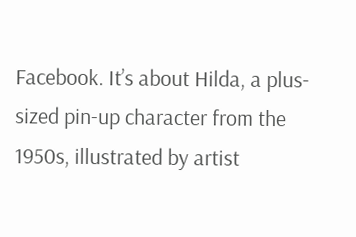Facebook. It’s about Hilda, a plus-sized pin-up character from the 1950s, illustrated by artist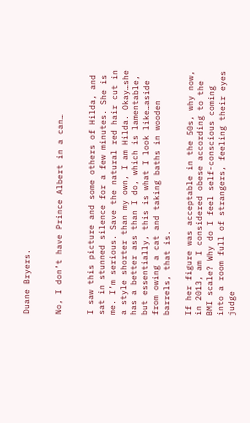Duane Bryers.


No, I don’t have Prince Albert in a can…


I saw this picture and some others of Hilda, and sat in stunned silence for a few minutes. She is me. I’m serious. Save the natural red hair cut in a style shorter than my own, I am Hilda. Okay…she has a better ass than I do, which is lamentable, but essentially, this is what I look like…aside from owing a cat and taking baths in wooden barrels, that is.

If her figure was acceptable in the 50s, why now, in 2013, am I considered obese according to the BMI scale? Why do I feel self-conscious coming into a room full of strangers, feeling their eyes judge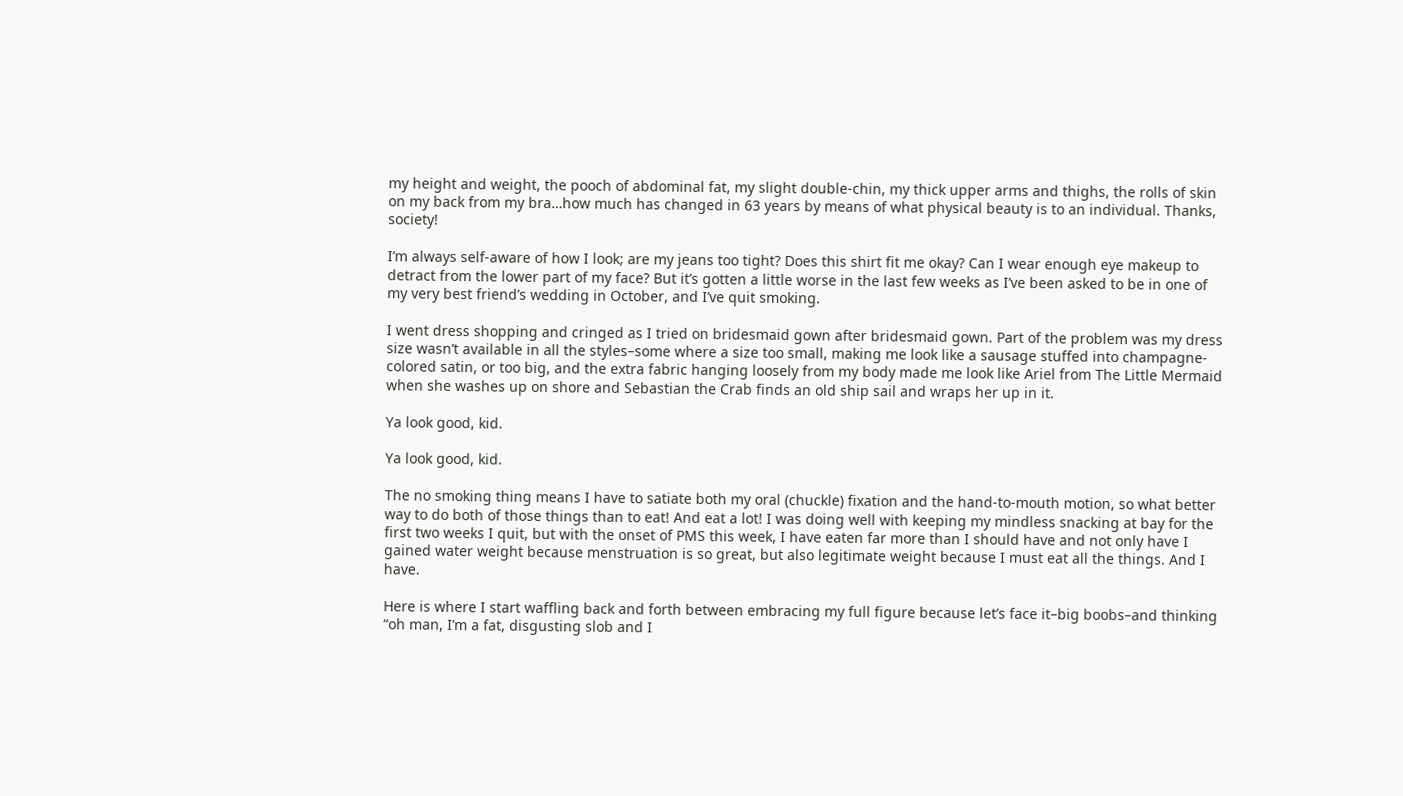my height and weight, the pooch of abdominal fat, my slight double-chin, my thick upper arms and thighs, the rolls of skin on my back from my bra…how much has changed in 63 years by means of what physical beauty is to an individual. Thanks, society!

I’m always self-aware of how I look; are my jeans too tight? Does this shirt fit me okay? Can I wear enough eye makeup to detract from the lower part of my face? But it’s gotten a little worse in the last few weeks as I’ve been asked to be in one of my very best friend’s wedding in October, and I’ve quit smoking.

I went dress shopping and cringed as I tried on bridesmaid gown after bridesmaid gown. Part of the problem was my dress size wasn’t available in all the styles–some where a size too small, making me look like a sausage stuffed into champagne-colored satin, or too big, and the extra fabric hanging loosely from my body made me look like Ariel from The Little Mermaid when she washes up on shore and Sebastian the Crab finds an old ship sail and wraps her up in it.

Ya look good, kid.

Ya look good, kid.

The no smoking thing means I have to satiate both my oral (chuckle) fixation and the hand-to-mouth motion, so what better way to do both of those things than to eat! And eat a lot! I was doing well with keeping my mindless snacking at bay for the first two weeks I quit, but with the onset of PMS this week, I have eaten far more than I should have and not only have I gained water weight because menstruation is so great, but also legitimate weight because I must eat all the things. And I have.

Here is where I start waffling back and forth between embracing my full figure because let’s face it–big boobs–and thinking “oh man, I’m a fat, disgusting slob and I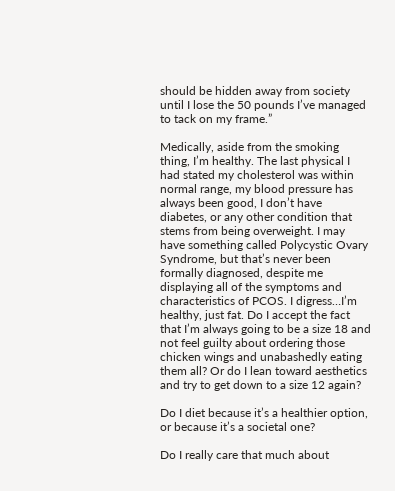should be hidden away from society until I lose the 50 pounds I’ve managed to tack on my frame.”

Medically, aside from the smoking thing, I’m healthy. The last physical I had stated my cholesterol was within normal range, my blood pressure has always been good, I don’t have diabetes, or any other condition that stems from being overweight. I may have something called Polycystic Ovary Syndrome, but that’s never been formally diagnosed, despite me displaying all of the symptoms and characteristics of PCOS. I digress…I’m healthy, just fat. Do I accept the fact that I’m always going to be a size 18 and not feel guilty about ordering those chicken wings and unabashedly eating them all? Or do I lean toward aesthetics and try to get down to a size 12 again?

Do I diet because it’s a healthier option, or because it’s a societal one?

Do I really care that much about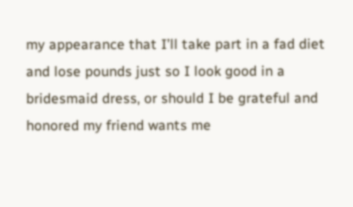my appearance that I’ll take part in a fad diet and lose pounds just so I look good in a bridesmaid dress, or should I be grateful and honored my friend wants me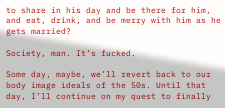to share in his day and be there for him, and eat, drink, and be merry with him as he gets married?

Society, man. It’s fucked.

Some day, maybe, we’ll revert back to our body image ideals of the 50s. Until that day, I’ll continue on my quest to finally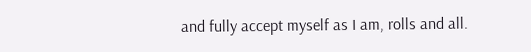and fully accept myself as I am, rolls and all.